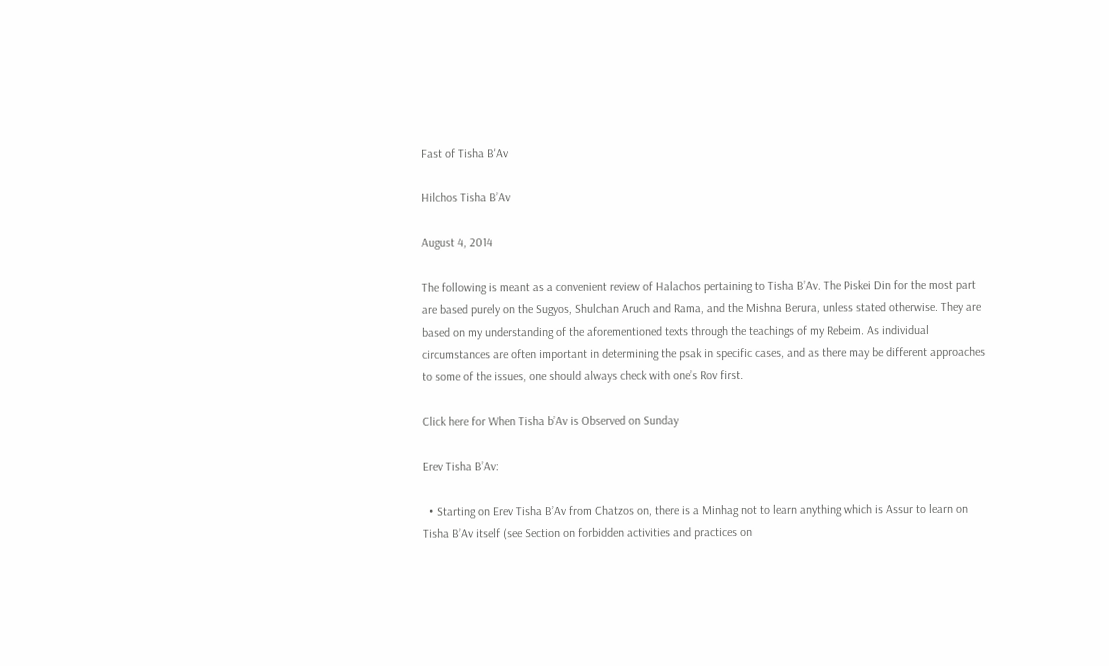Fast of Tisha B'Av

Hilchos Tisha B’Av

August 4, 2014

The following is meant as a convenient review of Halachos pertaining to Tisha B’Av. The Piskei Din for the most part are based purely on the Sugyos, Shulchan Aruch and Rama, and the Mishna Berura, unless stated otherwise. They are based on my understanding of the aforementioned texts through the teachings of my Rebeim. As individual circumstances are often important in determining the psak in specific cases, and as there may be different approaches to some of the issues, one should always check with one’s Rov first.

Click here for When Tisha b’Av is Observed on Sunday

Erev Tisha B’Av:

  • Starting on Erev Tisha B’Av from Chatzos on, there is a Minhag not to learn anything which is Assur to learn on Tisha B’Av itself (see Section on forbidden activities and practices on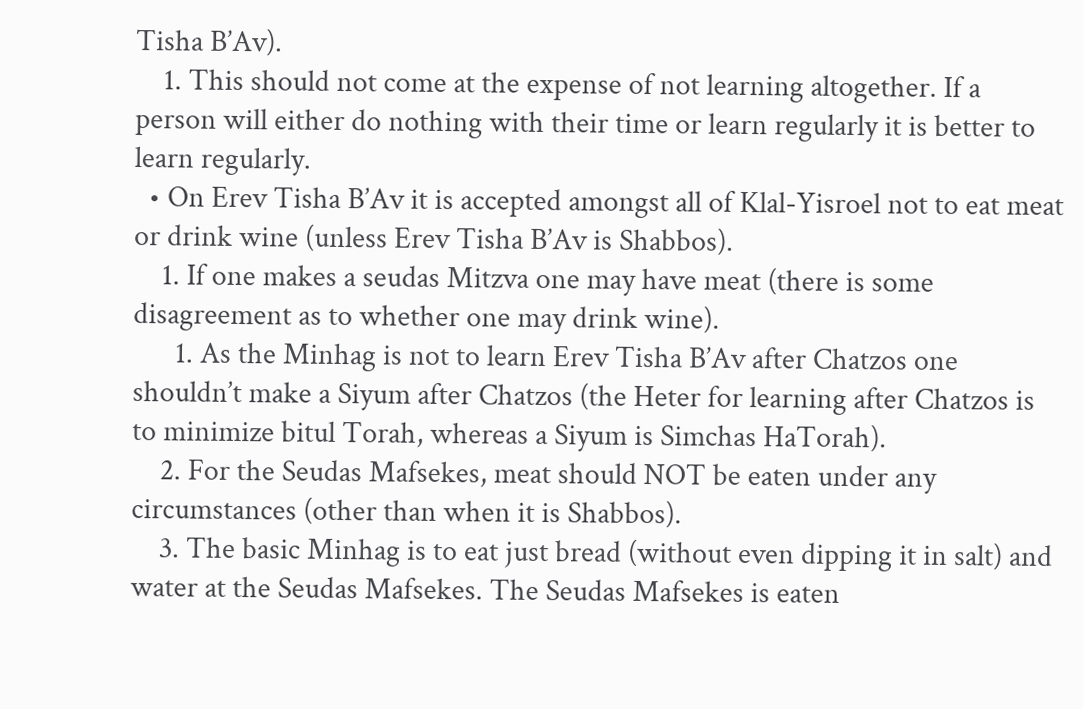Tisha B’Av).
    1. This should not come at the expense of not learning altogether. If a person will either do nothing with their time or learn regularly it is better to learn regularly.
  • On Erev Tisha B’Av it is accepted amongst all of Klal-Yisroel not to eat meat or drink wine (unless Erev Tisha B’Av is Shabbos).
    1. If one makes a seudas Mitzva one may have meat (there is some disagreement as to whether one may drink wine).
      1. As the Minhag is not to learn Erev Tisha B’Av after Chatzos one shouldn’t make a Siyum after Chatzos (the Heter for learning after Chatzos is to minimize bitul Torah, whereas a Siyum is Simchas HaTorah).
    2. For the Seudas Mafsekes, meat should NOT be eaten under any circumstances (other than when it is Shabbos).
    3. The basic Minhag is to eat just bread (without even dipping it in salt) and water at the Seudas Mafsekes. The Seudas Mafsekes is eaten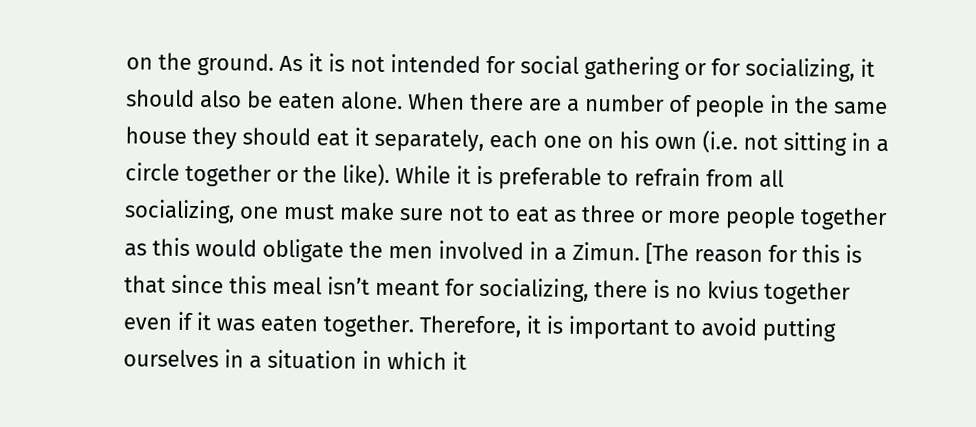on the ground. As it is not intended for social gathering or for socializing, it should also be eaten alone. When there are a number of people in the same house they should eat it separately, each one on his own (i.e. not sitting in a circle together or the like). While it is preferable to refrain from all socializing, one must make sure not to eat as three or more people together as this would obligate the men involved in a Zimun. [The reason for this is that since this meal isn’t meant for socializing, there is no kvius together even if it was eaten together. Therefore, it is important to avoid putting ourselves in a situation in which it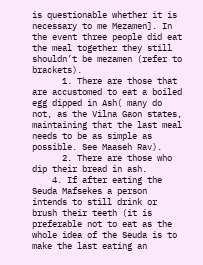is questionable whether it is necessary to me Mezamen]. In the event three people did eat the meal together they still shouldn’t be mezamen (refer to brackets).
      1. There are those that are accustomed to eat a boiled egg dipped in Ash( many do not, as the Vilna Gaon states, maintaining that the last meal needs to be as simple as possible. See Maaseh Rav).
      2. There are those who dip their bread in ash.
    4. If after eating the Seuda Mafsekes a person intends to still drink or brush their teeth (it is preferable not to eat as the whole idea of the Seuda is to make the last eating an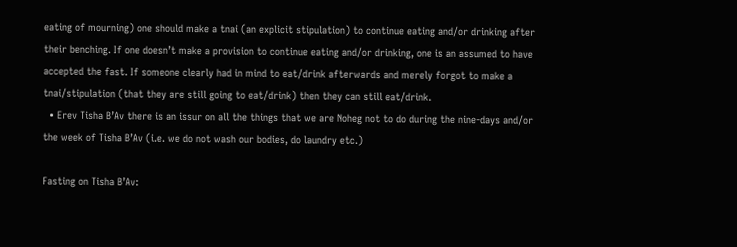eating of mourning) one should make a tnai (an explicit stipulation) to continue eating and/or drinking after their benching. If one doesn’t make a provision to continue eating and/or drinking, one is an assumed to have accepted the fast. If someone clearly had in mind to eat/drink afterwards and merely forgot to make a tnai/stipulation (that they are still going to eat/drink) then they can still eat/drink.
  • Erev Tisha B’Av there is an issur on all the things that we are Noheg not to do during the nine-days and/or the week of Tisha B’Av (i.e. we do not wash our bodies, do laundry etc.)

Fasting on Tisha B’Av: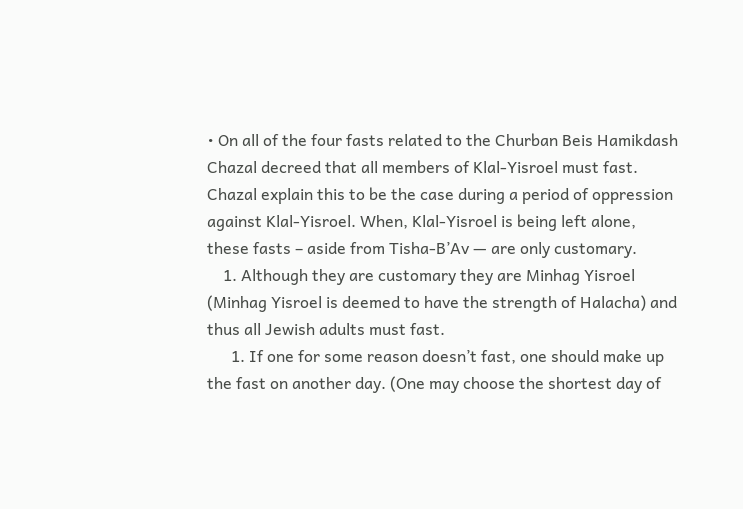• On all of the four fasts related to the Churban Beis Hamikdash Chazal decreed that all members of Klal-Yisroel must fast. Chazal explain this to be the case during a period of oppression against Klal-Yisroel. When, Klal-Yisroel is being left alone, these fasts – aside from Tisha-B’Av — are only customary.
    1. Although they are customary they are Minhag Yisroel (Minhag Yisroel is deemed to have the strength of Halacha) and thus all Jewish adults must fast.
      1. If one for some reason doesn’t fast, one should make up the fast on another day. (One may choose the shortest day of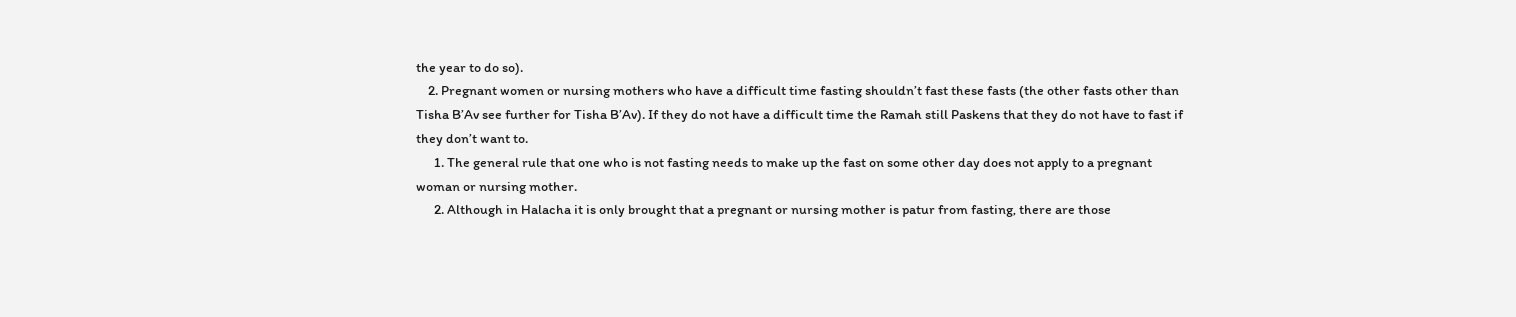the year to do so).
    2. Pregnant women or nursing mothers who have a difficult time fasting shouldn’t fast these fasts (the other fasts other than Tisha B’Av see further for Tisha B’Av). If they do not have a difficult time the Ramah still Paskens that they do not have to fast if they don’t want to.
      1. The general rule that one who is not fasting needs to make up the fast on some other day does not apply to a pregnant woman or nursing mother.
      2. Although in Halacha it is only brought that a pregnant or nursing mother is patur from fasting, there are those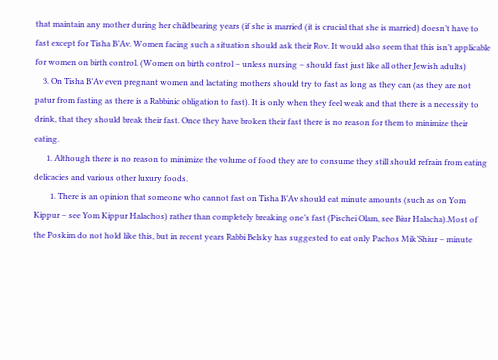that maintain any mother during her childbearing years (if she is married (it is crucial that she is married) doesn’t have to fast except for Tisha B’Av. Women facing such a situation should ask their Rov. It would also seem that this isn’t applicable for women on birth control. (Women on birth control – unless nursing – should fast just like all other Jewish adults)
    3. On Tisha B’Av even pregnant women and lactating mothers should try to fast as long as they can (as they are not patur from fasting as there is a Rabbinic obligation to fast). It is only when they feel weak and that there is a necessity to drink, that they should break their fast. Once they have broken their fast there is no reason for them to minimize their eating.
      1. Although there is no reason to minimize the volume of food they are to consume they still should refrain from eating delicacies and various other luxury foods.
        1. There is an opinion that someone who cannot fast on Tisha B’Av should eat minute amounts (such as on Yom Kippur – see Yom Kippur Halachos) rather than completely breaking one’s fast (Pischei Olam, see Biur Halacha).Most of the Poskim do not hold like this, but in recent years Rabbi Belsky has suggested to eat only Pachos Mik’Shiur – minute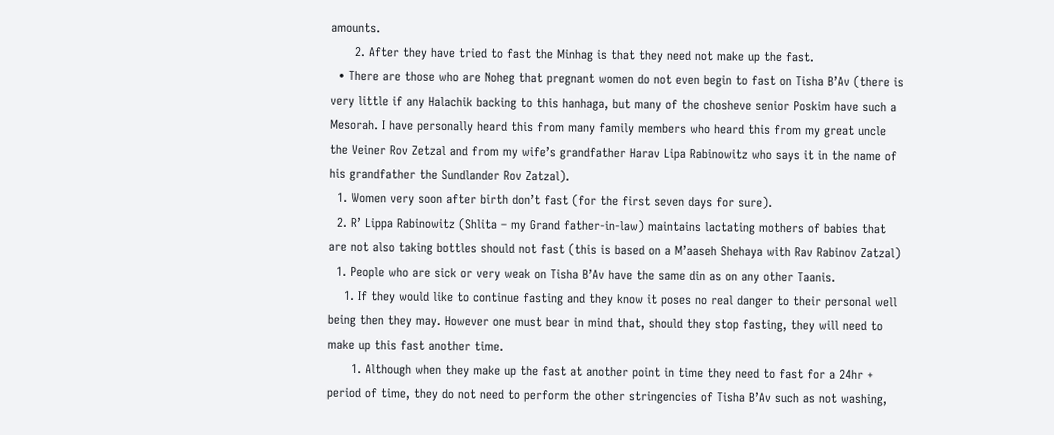amounts.
      2. After they have tried to fast the Minhag is that they need not make up the fast.
  • There are those who are Noheg that pregnant women do not even begin to fast on Tisha B’Av (there is very little if any Halachik backing to this hanhaga, but many of the chosheve senior Poskim have such a Mesorah. I have personally heard this from many family members who heard this from my great uncle the Veiner Rov Zetzal and from my wife’s grandfather Harav Lipa Rabinowitz who says it in the name of his grandfather the Sundlander Rov Zatzal).
  1. Women very soon after birth don’t fast (for the first seven days for sure).
  2. R’ Lippa Rabinowitz (Shlita – my Grand father-in-law) maintains lactating mothers of babies that are not also taking bottles should not fast (this is based on a M’aaseh Shehaya with Rav Rabinov Zatzal)
  1. People who are sick or very weak on Tisha B’Av have the same din as on any other Taanis.
    1. If they would like to continue fasting and they know it poses no real danger to their personal well being then they may. However one must bear in mind that, should they stop fasting, they will need to make up this fast another time.
      1. Although when they make up the fast at another point in time they need to fast for a 24hr + period of time, they do not need to perform the other stringencies of Tisha B’Av such as not washing,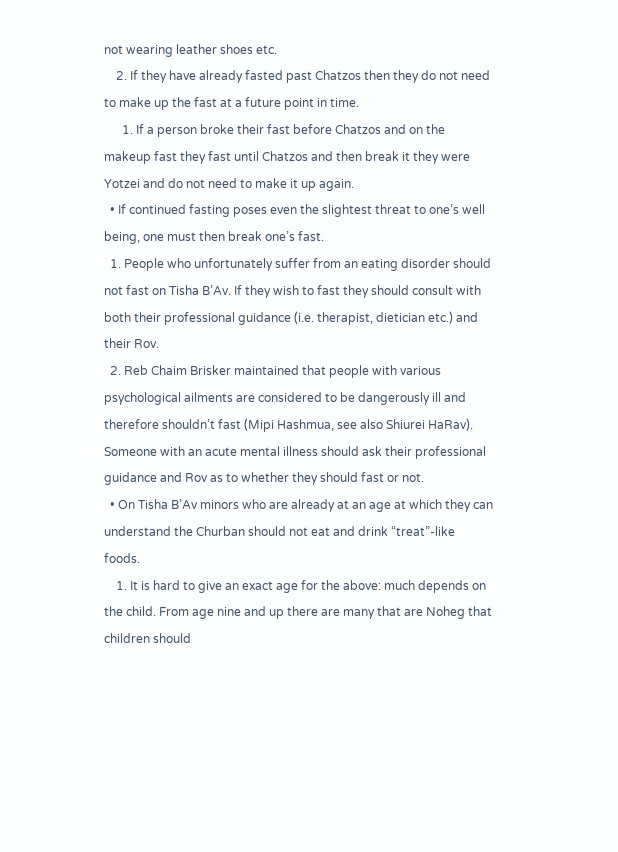not wearing leather shoes etc.
    2. If they have already fasted past Chatzos then they do not need to make up the fast at a future point in time.
      1. If a person broke their fast before Chatzos and on the makeup fast they fast until Chatzos and then break it they were Yotzei and do not need to make it up again.
  • If continued fasting poses even the slightest threat to one’s well being, one must then break one’s fast.
  1. People who unfortunately suffer from an eating disorder should not fast on Tisha B’Av. If they wish to fast they should consult with both their professional guidance (i.e. therapist, dietician etc.) and their Rov.
  2. Reb Chaim Brisker maintained that people with various psychological ailments are considered to be dangerously ill and therefore shouldn’t fast (Mipi Hashmua, see also Shiurei HaRav). Someone with an acute mental illness should ask their professional guidance and Rov as to whether they should fast or not.
  • On Tisha B’Av minors who are already at an age at which they can understand the Churban should not eat and drink “treat”-like foods.
    1. It is hard to give an exact age for the above: much depends on the child. From age nine and up there are many that are Noheg that children should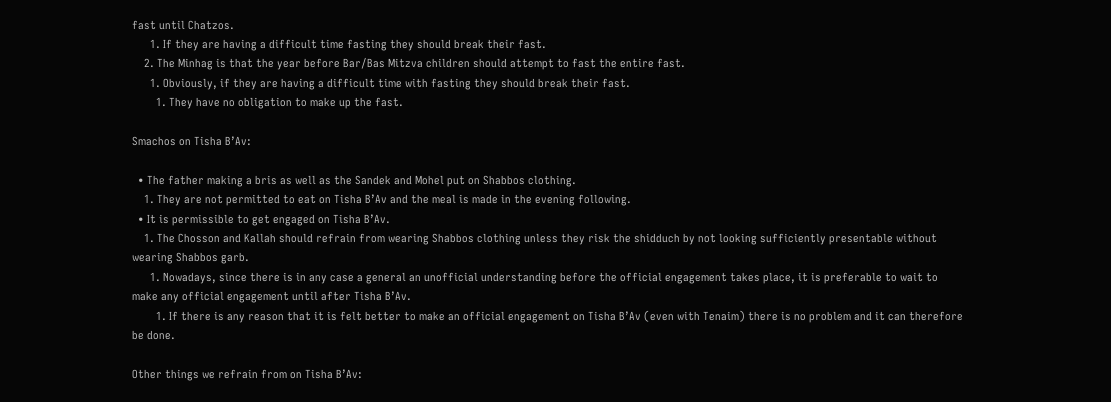fast until Chatzos.
      1. If they are having a difficult time fasting they should break their fast.
    2. The Minhag is that the year before Bar/Bas Mitzva children should attempt to fast the entire fast.
      1. Obviously, if they are having a difficult time with fasting they should break their fast.
        1. They have no obligation to make up the fast.

Smachos on Tisha B’Av:

  • The father making a bris as well as the Sandek and Mohel put on Shabbos clothing.
    1. They are not permitted to eat on Tisha B’Av and the meal is made in the evening following.
  • It is permissible to get engaged on Tisha B’Av.
    1. The Chosson and Kallah should refrain from wearing Shabbos clothing unless they risk the shidduch by not looking sufficiently presentable without wearing Shabbos garb.
      1. Nowadays, since there is in any case a general an unofficial understanding before the official engagement takes place, it is preferable to wait to make any official engagement until after Tisha B’Av.
        1. If there is any reason that it is felt better to make an official engagement on Tisha B’Av (even with Tenaim) there is no problem and it can therefore be done.

Other things we refrain from on Tisha B’Av: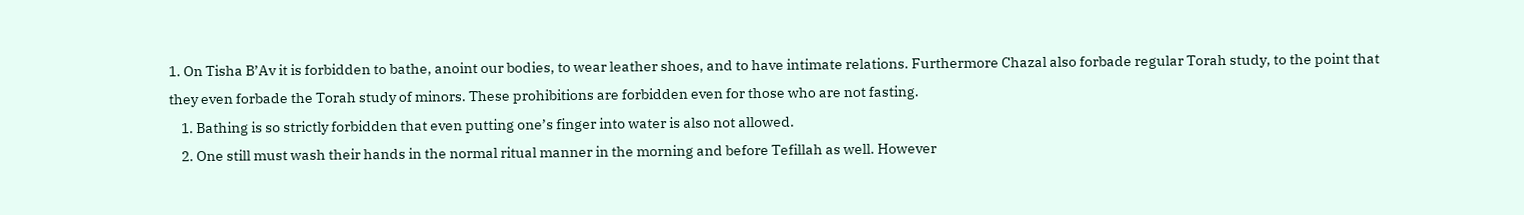1. On Tisha B’Av it is forbidden to bathe, anoint our bodies, to wear leather shoes, and to have intimate relations. Furthermore Chazal also forbade regular Torah study, to the point that they even forbade the Torah study of minors. These prohibitions are forbidden even for those who are not fasting.
    1. Bathing is so strictly forbidden that even putting one’s finger into water is also not allowed.
    2. One still must wash their hands in the normal ritual manner in the morning and before Tefillah as well. However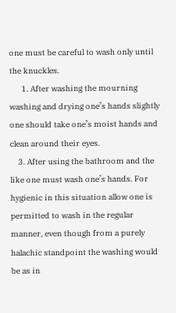one must be careful to wash only until the knuckles.
      1. After washing the mourning washing and drying one’s hands slightly one should take one’s moist hands and clean around their eyes.
    3. After using the bathroom and the like one must wash one’s hands. For hygienic in this situation allow one is permitted to wash in the regular manner, even though from a purely halachic standpoint the washing would be as in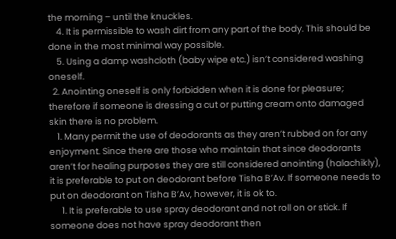the morning – until the knuckles.
    4. It is permissible to wash dirt from any part of the body. This should be done in the most minimal way possible.
    5. Using a damp washcloth (baby wipe etc.) isn’t considered washing oneself.
  2. Anointing oneself is only forbidden when it is done for pleasure; therefore if someone is dressing a cut or putting cream onto damaged skin there is no problem.
    1. Many permit the use of deodorants as they aren’t rubbed on for any enjoyment. Since there are those who maintain that since deodorants aren’t for healing purposes they are still considered anointing (halachikly), it is preferable to put on deodorant before Tisha B’Av. If someone needs to put on deodorant on Tisha B’Av, however, it is ok to.
      1. It is preferable to use spray deodorant and not roll on or stick. If someone does not have spray deodorant then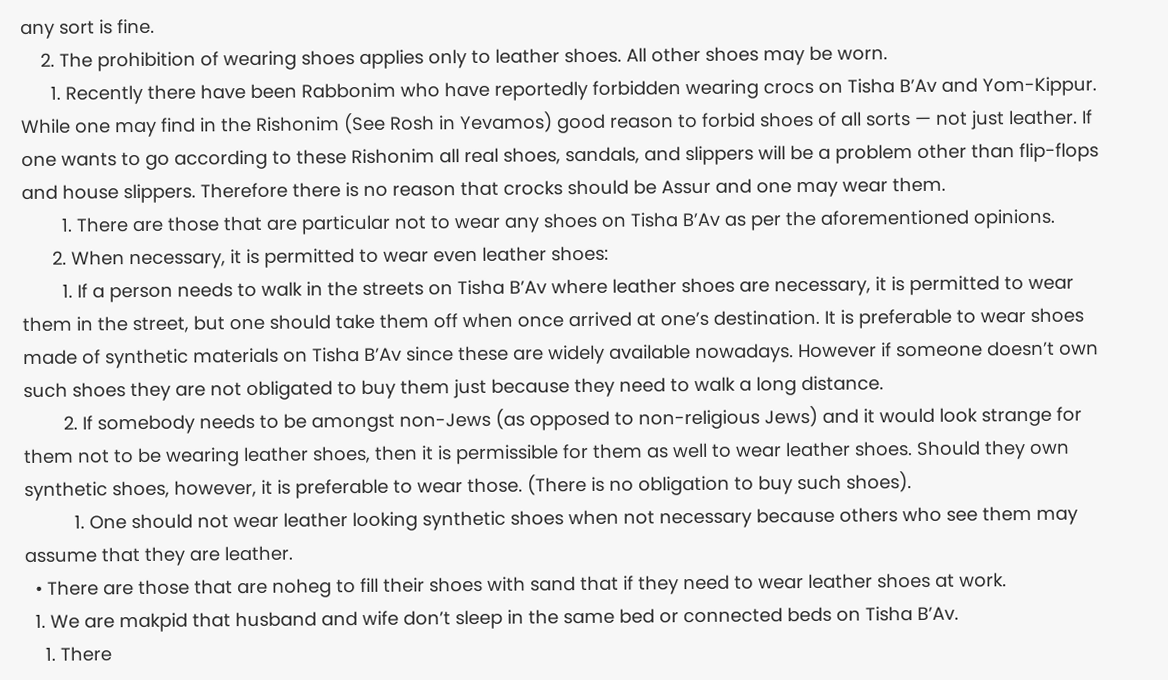any sort is fine.
    2. The prohibition of wearing shoes applies only to leather shoes. All other shoes may be worn.
      1. Recently there have been Rabbonim who have reportedly forbidden wearing crocs on Tisha B’Av and Yom-Kippur. While one may find in the Rishonim (See Rosh in Yevamos) good reason to forbid shoes of all sorts — not just leather. If one wants to go according to these Rishonim all real shoes, sandals, and slippers will be a problem other than flip-flops and house slippers. Therefore there is no reason that crocks should be Assur and one may wear them.
        1. There are those that are particular not to wear any shoes on Tisha B’Av as per the aforementioned opinions.
      2. When necessary, it is permitted to wear even leather shoes:
        1. If a person needs to walk in the streets on Tisha B’Av where leather shoes are necessary, it is permitted to wear them in the street, but one should take them off when once arrived at one’s destination. It is preferable to wear shoes made of synthetic materials on Tisha B’Av since these are widely available nowadays. However if someone doesn’t own such shoes they are not obligated to buy them just because they need to walk a long distance.
        2. If somebody needs to be amongst non-Jews (as opposed to non-religious Jews) and it would look strange for them not to be wearing leather shoes, then it is permissible for them as well to wear leather shoes. Should they own synthetic shoes, however, it is preferable to wear those. (There is no obligation to buy such shoes).
          1. One should not wear leather looking synthetic shoes when not necessary because others who see them may assume that they are leather.
  • There are those that are noheg to fill their shoes with sand that if they need to wear leather shoes at work.
  1. We are makpid that husband and wife don’t sleep in the same bed or connected beds on Tisha B’Av.
    1. There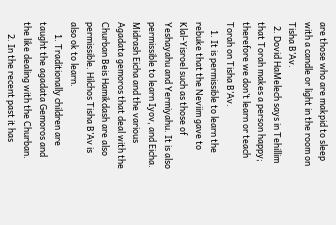are those who are makpid to sleep with a candle or light in the room on Tisha B’Av.
  2. Dovid HaMelech says in Tehillim that Torah makes a person happy; therefore we don’t learn or teach Torah on Tisha B’Av.
    1. It is permissible to learn the rebuke that the Neviim gave to Klal-Yisroel such as those of Yeshayahu and Yermiyahu. It is also permissible to learn Iyov, and Eicha. Midrash Eicha and the various Agadata gemoros that deal with the Churban Beis Hamikdash are also permissible. Hilchos Tisha B’Av is also ok to learn.
      1. Traditionally children are taught the agadata Gemoros and the like dealing with the Churban.
      2. In the recent past it has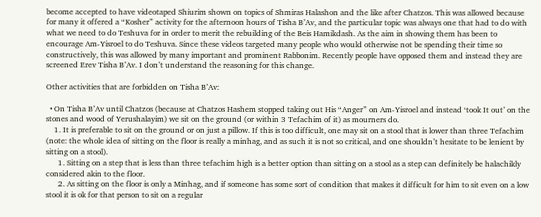become accepted to have videotaped Shiurim shown on topics of Shmiras Halashon and the like after Chatzos. This was allowed because for many it offered a “Kosher” activity for the afternoon hours of Tisha B’Av, and the particular topic was always one that had to do with what we need to do Teshuva for in order to merit the rebuilding of the Beis Hamikdash. As the aim in showing them has been to encourage Am-Yisroel to do Teshuva. Since these videos targeted many people who would otherwise not be spending their time so constructively, this was allowed by many important and prominent Rabbonim. Recently people have opposed them and instead they are screened Erev Tisha B’Av. I don’t understand the reasoning for this change.

Other activities that are forbidden on Tisha B’Av:

  • On Tisha B’Av until Chatzos (because at Chatzos Hashem stopped taking out His “Anger” on Am-Yisroel and instead ‘took It out’ on the stones and wood of Yerushalayim) we sit on the ground (or within 3 Tefachim of it) as mourners do.
    1. It is preferable to sit on the ground or on just a pillow. If this is too difficult, one may sit on a stool that is lower than three Tefachim (note: the whole idea of sitting on the floor is really a minhag, and as such it is not so critical, and one shouldn’t hesitate to be lenient by sitting on a stool).
      1. Sitting on a step that is less than three tefachim high is a better option than sitting on a stool as a step can definitely be halachikly considered akin to the floor.
      2. As sitting on the floor is only a Minhag, and if someone has some sort of condition that makes it difficult for him to sit even on a low stool it is ok for that person to sit on a regular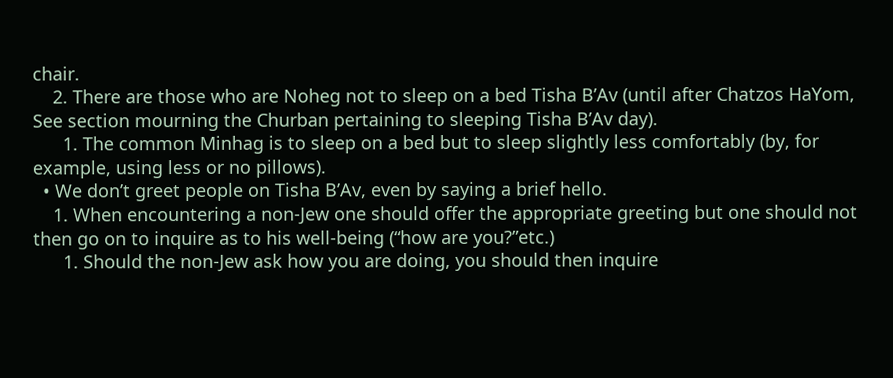chair.
    2. There are those who are Noheg not to sleep on a bed Tisha B’Av (until after Chatzos HaYom, See section mourning the Churban pertaining to sleeping Tisha B’Av day).
      1. The common Minhag is to sleep on a bed but to sleep slightly less comfortably (by, for example, using less or no pillows).
  • We don’t greet people on Tisha B’Av, even by saying a brief hello.
    1. When encountering a non-Jew one should offer the appropriate greeting but one should not then go on to inquire as to his well-being (“how are you?”etc.)
      1. Should the non-Jew ask how you are doing, you should then inquire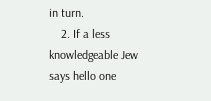in turn.
    2. If a less knowledgeable Jew says hello one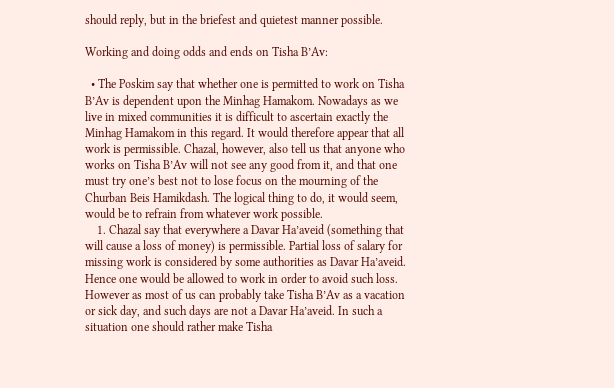should reply, but in the briefest and quietest manner possible.

Working and doing odds and ends on Tisha B’Av:

  • The Poskim say that whether one is permitted to work on Tisha B’Av is dependent upon the Minhag Hamakom. Nowadays as we live in mixed communities it is difficult to ascertain exactly the Minhag Hamakom in this regard. It would therefore appear that all work is permissible. Chazal, however, also tell us that anyone who works on Tisha B’Av will not see any good from it, and that one must try one’s best not to lose focus on the mourning of the Churban Beis Hamikdash. The logical thing to do, it would seem, would be to refrain from whatever work possible.
    1. Chazal say that everywhere a Davar Ha’aveid (something that will cause a loss of money) is permissible. Partial loss of salary for missing work is considered by some authorities as Davar Ha’aveid. Hence one would be allowed to work in order to avoid such loss. However as most of us can probably take Tisha B’Av as a vacation or sick day, and such days are not a Davar Ha’aveid. In such a situation one should rather make Tisha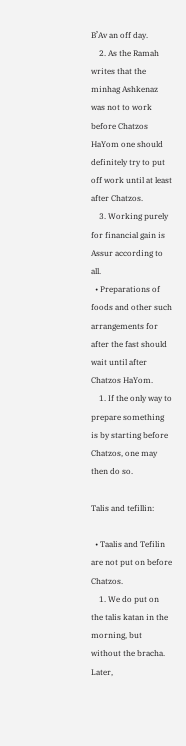B’Av an off day.
    2. As the Ramah writes that the minhag Ashkenaz was not to work before Chatzos HaYom one should definitely try to put off work until at least after Chatzos.
    3. Working purely for financial gain is Assur according to all.
  • Preparations of foods and other such arrangements for after the fast should wait until after Chatzos HaYom.
    1. If the only way to prepare something is by starting before Chatzos, one may then do so.

Talis and tefillin:

  • Taalis and Tefilin are not put on before Chatzos.
    1. We do put on the talis katan in the morning, but without the bracha. Later,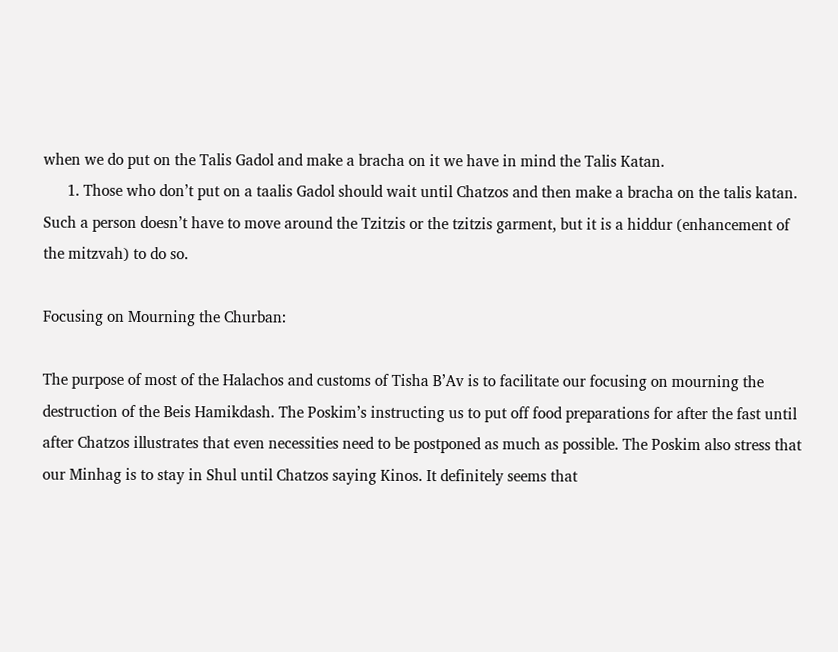when we do put on the Talis Gadol and make a bracha on it we have in mind the Talis Katan.
      1. Those who don’t put on a taalis Gadol should wait until Chatzos and then make a bracha on the talis katan. Such a person doesn’t have to move around the Tzitzis or the tzitzis garment, but it is a hiddur (enhancement of the mitzvah) to do so.

Focusing on Mourning the Churban:

The purpose of most of the Halachos and customs of Tisha B’Av is to facilitate our focusing on mourning the destruction of the Beis Hamikdash. The Poskim’s instructing us to put off food preparations for after the fast until after Chatzos illustrates that even necessities need to be postponed as much as possible. The Poskim also stress that our Minhag is to stay in Shul until Chatzos saying Kinos. It definitely seems that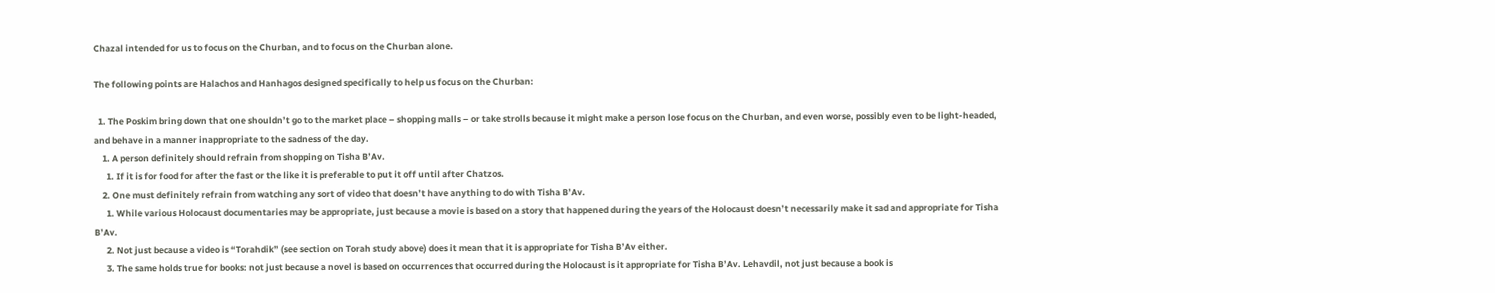Chazal intended for us to focus on the Churban, and to focus on the Churban alone.

The following points are Halachos and Hanhagos designed specifically to help us focus on the Churban:

  1. The Poskim bring down that one shouldn’t go to the market place – shopping malls – or take strolls because it might make a person lose focus on the Churban, and even worse, possibly even to be light-headed, and behave in a manner inappropriate to the sadness of the day.
    1. A person definitely should refrain from shopping on Tisha B’Av.
      1. If it is for food for after the fast or the like it is preferable to put it off until after Chatzos.
    2. One must definitely refrain from watching any sort of video that doesn’t have anything to do with Tisha B’Av.
      1. While various Holocaust documentaries may be appropriate, just because a movie is based on a story that happened during the years of the Holocaust doesn’t necessarily make it sad and appropriate for Tisha B’Av.
      2. Not just because a video is “Torahdik” (see section on Torah study above) does it mean that it is appropriate for Tisha B’Av either.
      3. The same holds true for books: not just because a novel is based on occurrences that occurred during the Holocaust is it appropriate for Tisha B’Av. Lehavdil, not just because a book is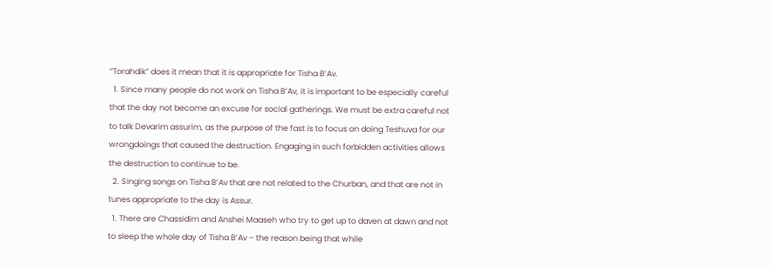“Torahdik” does it mean that it is appropriate for Tisha B’Av.
  1. Since many people do not work on Tisha B’Av, it is important to be especially careful that the day not become an excuse for social gatherings. We must be extra careful not to talk Devarim assurim, as the purpose of the fast is to focus on doing Teshuva for our wrongdoings that caused the destruction. Engaging in such forbidden activities allows the destruction to continue to be.
  2. Singing songs on Tisha B’Av that are not related to the Churban, and that are not in tunes appropriate to the day is Assur.
  1. There are Chassidim and Anshei Maaseh who try to get up to daven at dawn and not to sleep the whole day of Tisha B’Av – the reason being that while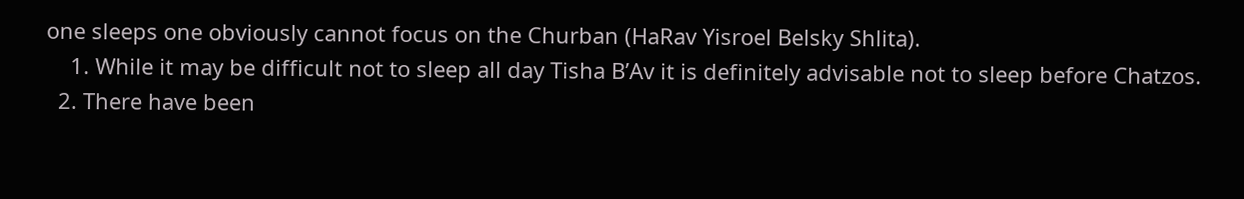one sleeps one obviously cannot focus on the Churban (HaRav Yisroel Belsky Shlita).
    1. While it may be difficult not to sleep all day Tisha B’Av it is definitely advisable not to sleep before Chatzos.
  2. There have been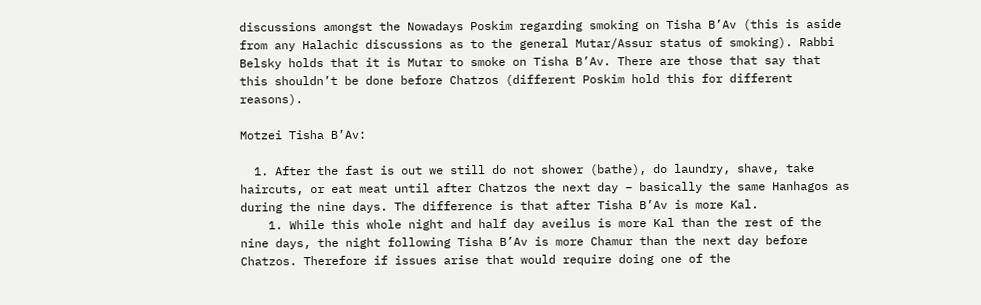discussions amongst the Nowadays Poskim regarding smoking on Tisha B’Av (this is aside from any Halachic discussions as to the general Mutar/Assur status of smoking). Rabbi Belsky holds that it is Mutar to smoke on Tisha B’Av. There are those that say that this shouldn’t be done before Chatzos (different Poskim hold this for different reasons).

Motzei Tisha B’Av:

  1. After the fast is out we still do not shower (bathe), do laundry, shave, take haircuts, or eat meat until after Chatzos the next day – basically the same Hanhagos as during the nine days. The difference is that after Tisha B’Av is more Kal.
    1. While this whole night and half day aveilus is more Kal than the rest of the nine days, the night following Tisha B’Av is more Chamur than the next day before Chatzos. Therefore if issues arise that would require doing one of the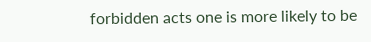forbidden acts one is more likely to be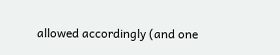allowed accordingly (and one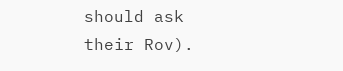should ask their Rov).